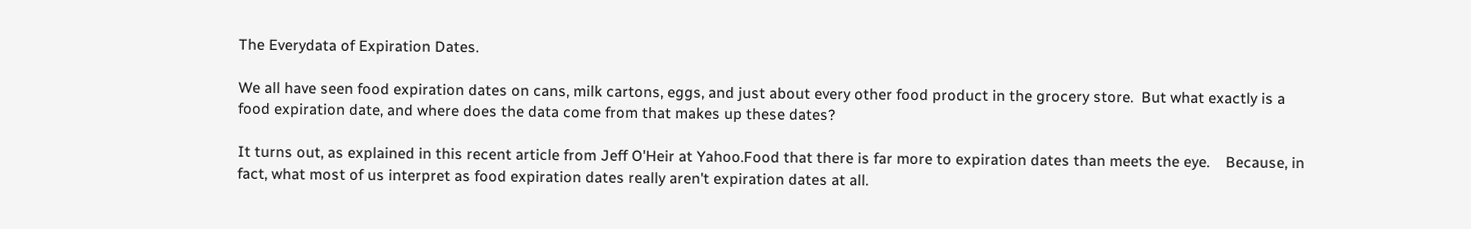The Everydata of Expiration Dates.

We all have seen food expiration dates on cans, milk cartons, eggs, and just about every other food product in the grocery store.  But what exactly is a food expiration date, and where does the data come from that makes up these dates?

It turns out, as explained in this recent article from Jeff O'Heir at Yahoo.Food that there is far more to expiration dates than meets the eye.    Because, in fact, what most of us interpret as food expiration dates really aren't expiration dates at all.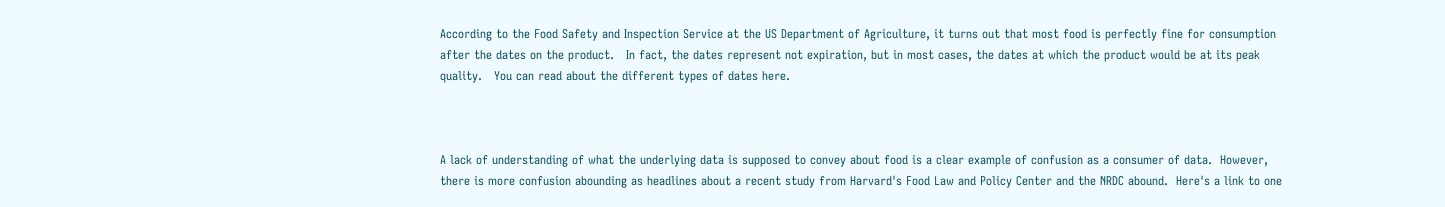According to the Food Safety and Inspection Service at the US Department of Agriculture, it turns out that most food is perfectly fine for consumption after the dates on the product.   In fact, the dates represent not expiration, but in most cases, the dates at which the product would be at its peak quality.   You can read about the different types of dates here.



A lack of understanding of what the underlying data is supposed to convey about food is a clear example of confusion as a consumer of data.  However, there is more confusion abounding as headlines about a recent study from Harvard's Food Law and Policy Center and the NRDC abound.  Here's a link to one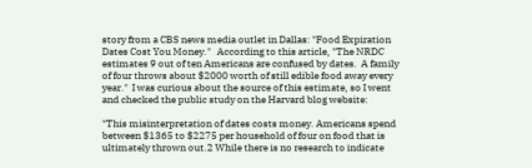story from a CBS news media outlet in Dallas: "Food Expiration Dates Cost You Money."   According to this article, "The NRDC estimates 9 out of ten Americans are confused by dates.  A family of four throws about $2000 worth of still edible food away every year."  I was curious about the source of this estimate, so I went and checked the public study on the Harvard blog website:

"This misinterpretation of dates costs money. Americans spend between $1365 to $2275 per household of four on food that is ultimately thrown out.2 While there is no research to indicate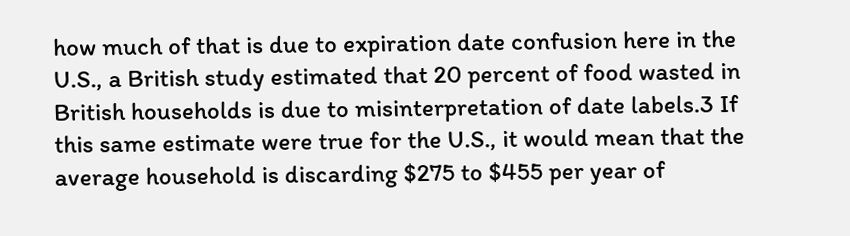how much of that is due to expiration date confusion here in the U.S., a British study estimated that 20 percent of food wasted in British households is due to misinterpretation of date labels.3 If this same estimate were true for the U.S., it would mean that the average household is discarding $275 to $455 per year of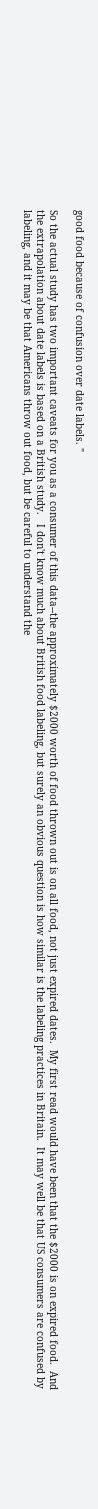good food because of confusion over date labels. "

So the actual study has two important caveats for you as a consumer of this data--the approximately $2000 worth of food thrown out is on all food, not just expired dates.  My first read would have been that the $2000 is on expired food.  And the extrapolation about date labels is based on a British study.   I don't know much about British food labeling, but surely an obvious question is how similar is the labeling practices in Britain.  It may well be that US consumers are confused by labeling, and it may be that Americans throw out food, but be careful to understand the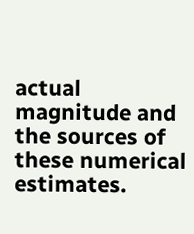actual magnitude and the sources of these numerical estimates.